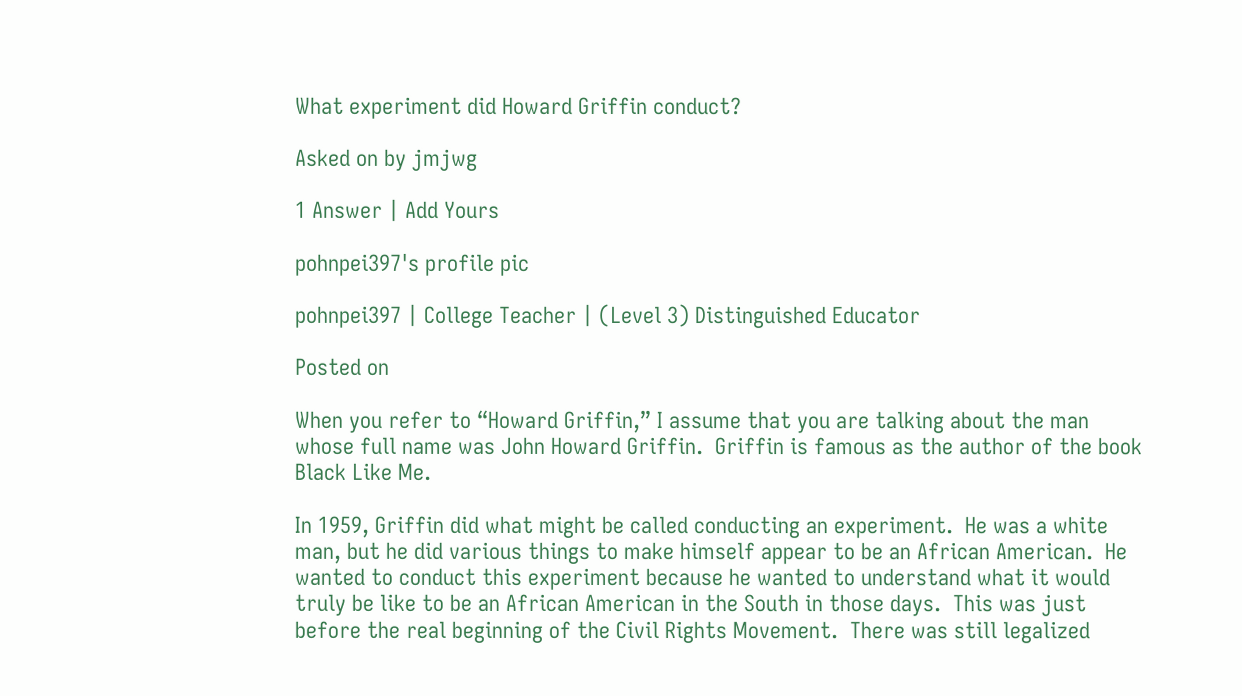What experiment did Howard Griffin conduct?

Asked on by jmjwg

1 Answer | Add Yours

pohnpei397's profile pic

pohnpei397 | College Teacher | (Level 3) Distinguished Educator

Posted on

When you refer to “Howard Griffin,” I assume that you are talking about the man whose full name was John Howard Griffin.  Griffin is famous as the author of the book Black Like Me.

In 1959, Griffin did what might be called conducting an experiment.  He was a white man, but he did various things to make himself appear to be an African American.  He wanted to conduct this experiment because he wanted to understand what it would truly be like to be an African American in the South in those days.  This was just before the real beginning of the Civil Rights Movement.  There was still legalized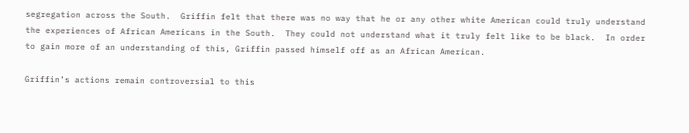segregation across the South.  Griffin felt that there was no way that he or any other white American could truly understand the experiences of African Americans in the South.  They could not understand what it truly felt like to be black.  In order to gain more of an understanding of this, Griffin passed himself off as an African American.

Griffin’s actions remain controversial to this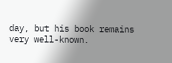day, but his book remains very well-known.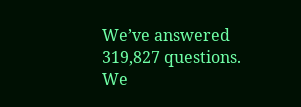We’ve answered 319,827 questions. We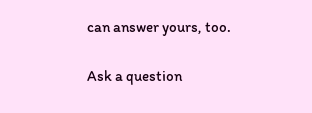can answer yours, too.

Ask a question